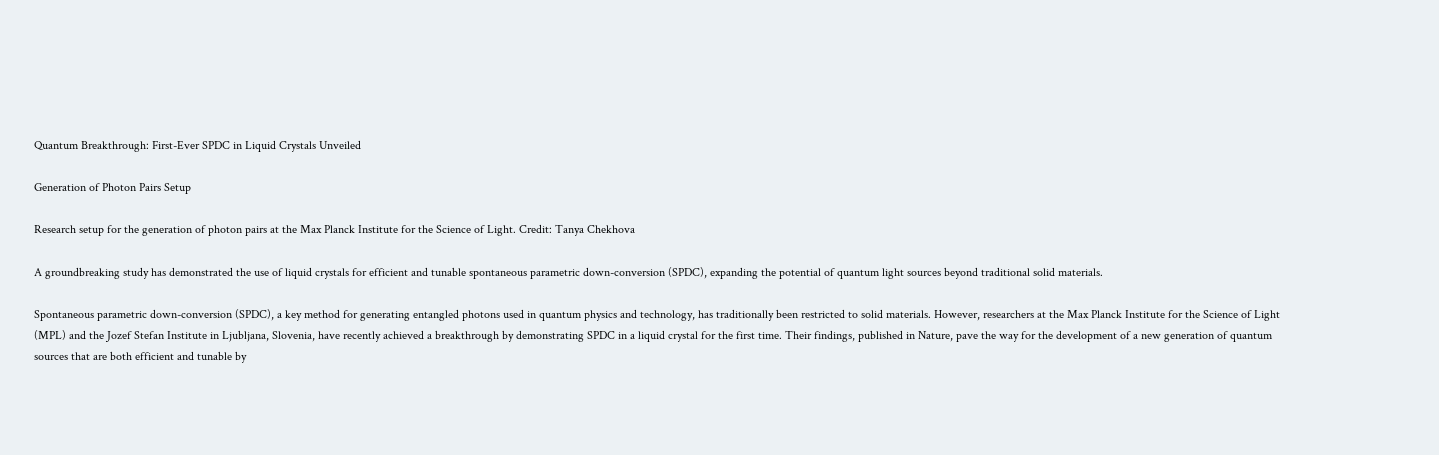Quantum Breakthrough: First-Ever SPDC in Liquid Crystals Unveiled

Generation of Photon Pairs Setup

Research setup for the generation of photon pairs at the Max Planck Institute for the Science of Light. Credit: Tanya Chekhova

A groundbreaking study has demonstrated the use of liquid crystals for efficient and tunable spontaneous parametric down-conversion (SPDC), expanding the potential of quantum light sources beyond traditional solid materials.

Spontaneous parametric down-conversion (SPDC), a key method for generating entangled photons used in quantum physics and technology, has traditionally been restricted to solid materials. However, researchers at the Max Planck Institute for the Science of Light (MPL) and the Jozef Stefan Institute in Ljubljana, Slovenia, have recently achieved a breakthrough by demonstrating SPDC in a liquid crystal for the first time. Their findings, published in Nature, pave the way for the development of a new generation of quantum sources that are both efficient and tunable by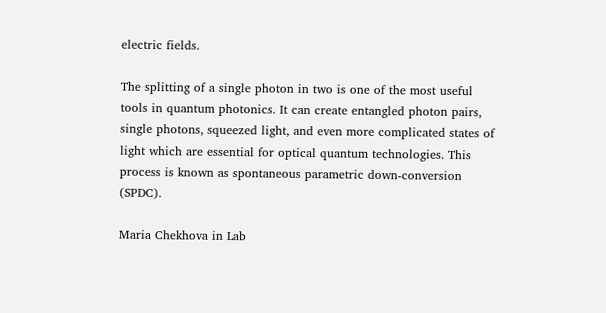electric fields.

The splitting of a single photon in two is one of the most useful tools in quantum photonics. It can create entangled photon pairs, single photons, squeezed light, and even more complicated states of light which are essential for optical quantum technologies. This process is known as spontaneous parametric down-conversion (SPDC).

Maria Chekhova in Lab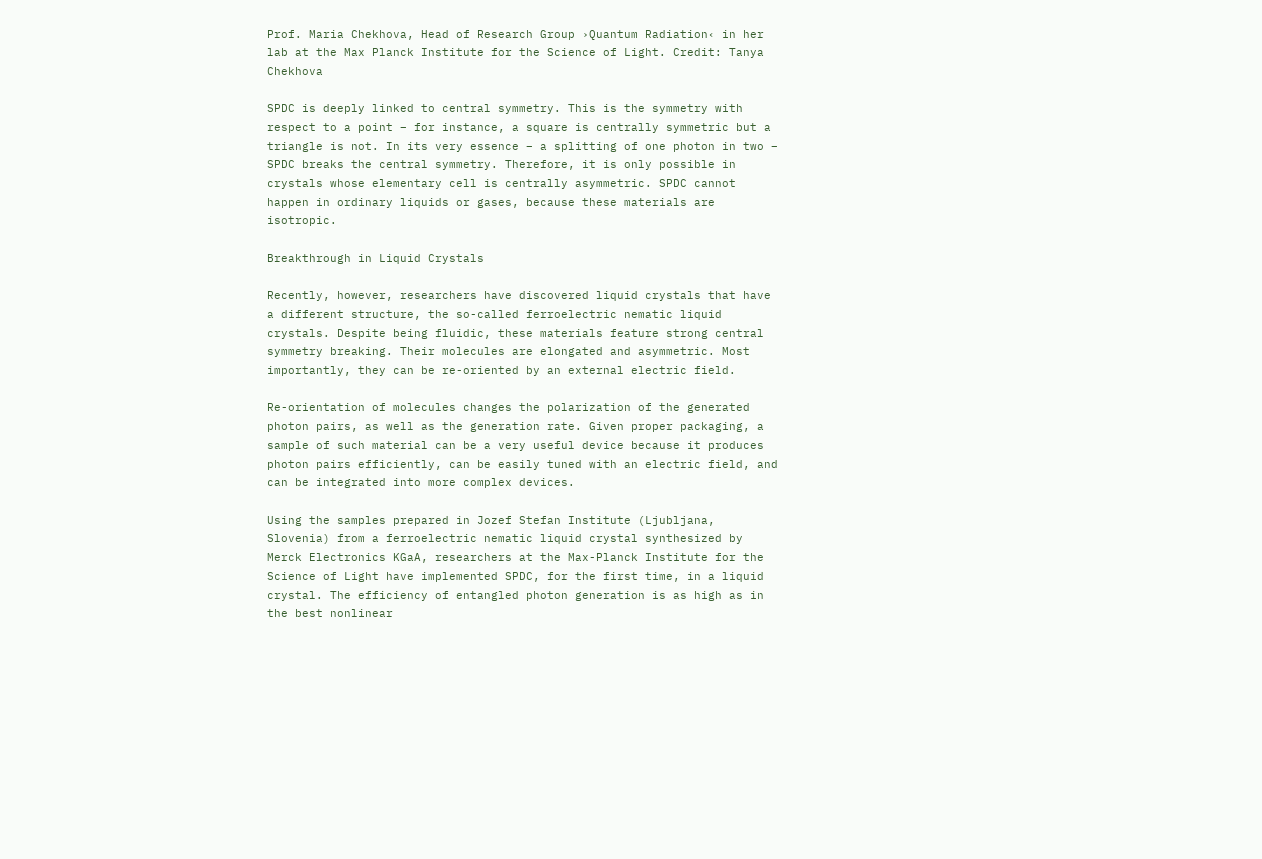Prof. Maria Chekhova, Head of Research Group ›Quantum Radiation‹ in her lab at the Max Planck Institute for the Science of Light. Credit: Tanya Chekhova

SPDC is deeply linked to central symmetry. This is the symmetry with respect to a point – for instance, a square is centrally symmetric but a triangle is not. In its very essence – a splitting of one photon in two – SPDC breaks the central symmetry. Therefore, it is only possible in crystals whose elementary cell is centrally asymmetric. SPDC cannot happen in ordinary liquids or gases, because these materials are isotropic.

Breakthrough in Liquid Crystals

Recently, however, researchers have discovered liquid crystals that have a different structure, the so-called ferroelectric nematic liquid crystals. Despite being fluidic, these materials feature strong central symmetry breaking. Their molecules are elongated and asymmetric. Most importantly, they can be re-oriented by an external electric field.

Re-orientation of molecules changes the polarization of the generated photon pairs, as well as the generation rate. Given proper packaging, a sample of such material can be a very useful device because it produces photon pairs efficiently, can be easily tuned with an electric field, and can be integrated into more complex devices.

Using the samples prepared in Jozef Stefan Institute (Ljubljana, Slovenia) from a ferroelectric nematic liquid crystal synthesized by Merck Electronics KGaA, researchers at the Max-Planck Institute for the Science of Light have implemented SPDC, for the first time, in a liquid crystal. The efficiency of entangled photon generation is as high as in the best nonlinear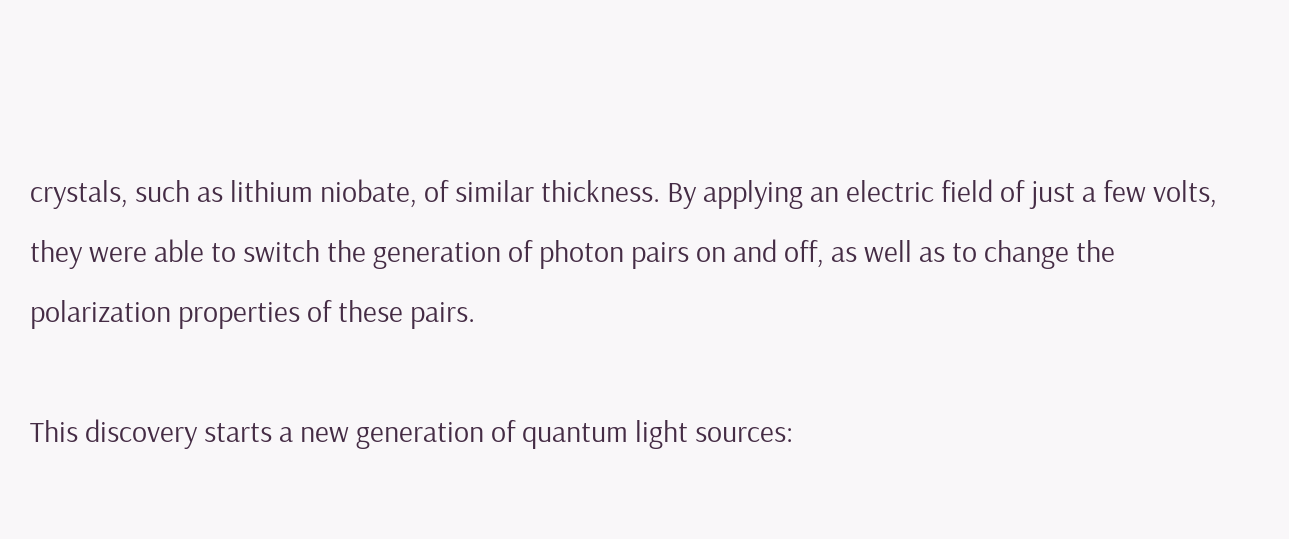crystals, such as lithium niobate, of similar thickness. By applying an electric field of just a few volts, they were able to switch the generation of photon pairs on and off, as well as to change the polarization properties of these pairs.

This discovery starts a new generation of quantum light sources: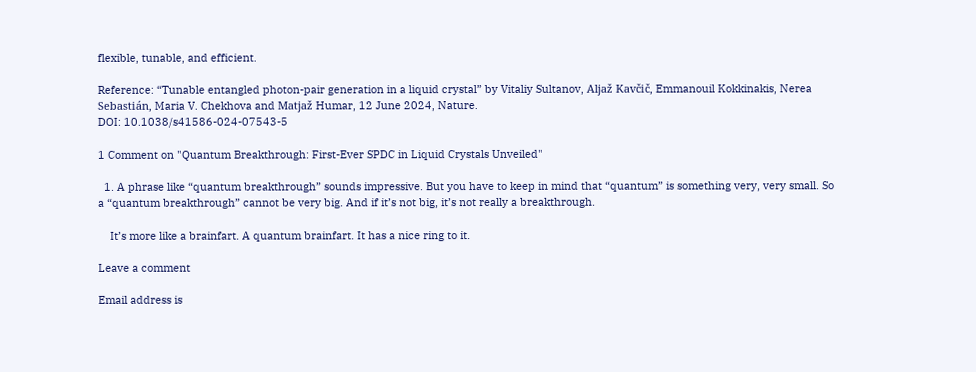flexible, tunable, and efficient.

Reference: “Tunable entangled photon-pair generation in a liquid crystal” by Vitaliy Sultanov, Aljaž Kavčič, Emmanouil Kokkinakis, Nerea Sebastián, Maria V. Chekhova and Matjaž Humar, 12 June 2024, Nature.
DOI: 10.1038/s41586-024-07543-5

1 Comment on "Quantum Breakthrough: First-Ever SPDC in Liquid Crystals Unveiled"

  1. A phrase like “quantum breakthrough” sounds impressive. But you have to keep in mind that “quantum” is something very, very small. So a “quantum breakthrough” cannot be very big. And if it’s not big, it’s not really a breakthrough.

    It’s more like a brainfart. A quantum brainfart. It has a nice ring to it.

Leave a comment

Email address is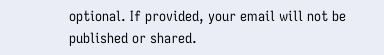optional. If provided, your email will not be published or shared.